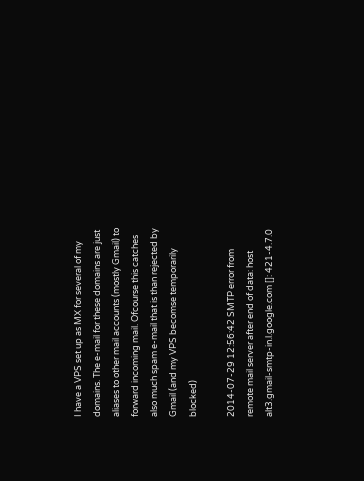I have a VPS set up as MX for several of my domains. The e-mail for these domains are just aliases to other mail accounts (mostly Gmail) to forward incoming mail. Ofcourse this catches also much spam e-mail that is than rejected by Gmail (and my VPS becomse temporarily blocked)

2014-07-29 12:56:42 SMTP error from remote mail server after end of data: host alt3.gmail-smtp-in.l.google.com []: 421-4.7.0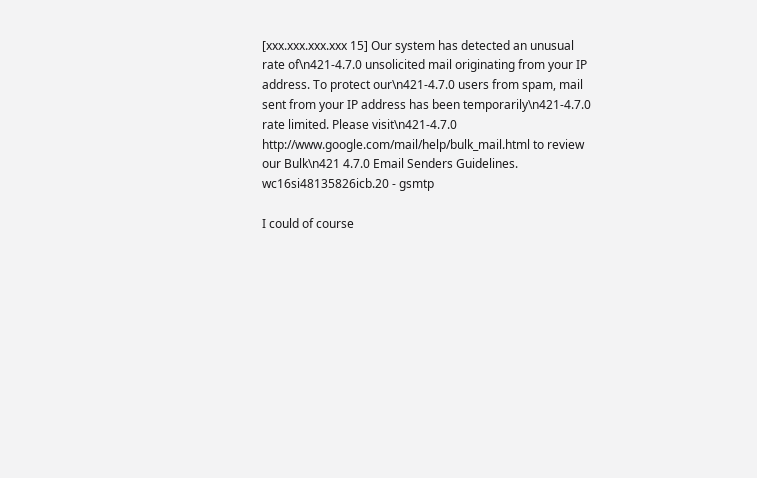[xxx.xxx.xxx.xxx 15] Our system has detected an unusual rate of\n421-4.7.0 unsolicited mail originating from your IP address. To protect our\n421-4.7.0 users from spam, mail sent from your IP address has been temporarily\n421-4.7.0 rate limited. Please visit\n421-4.7.0 http://www.google.com/mail/help/bulk_mail.html to review our Bulk\n421 4.7.0 Email Senders Guidelines. wc16si48135826icb.20 - gsmtp

I could of course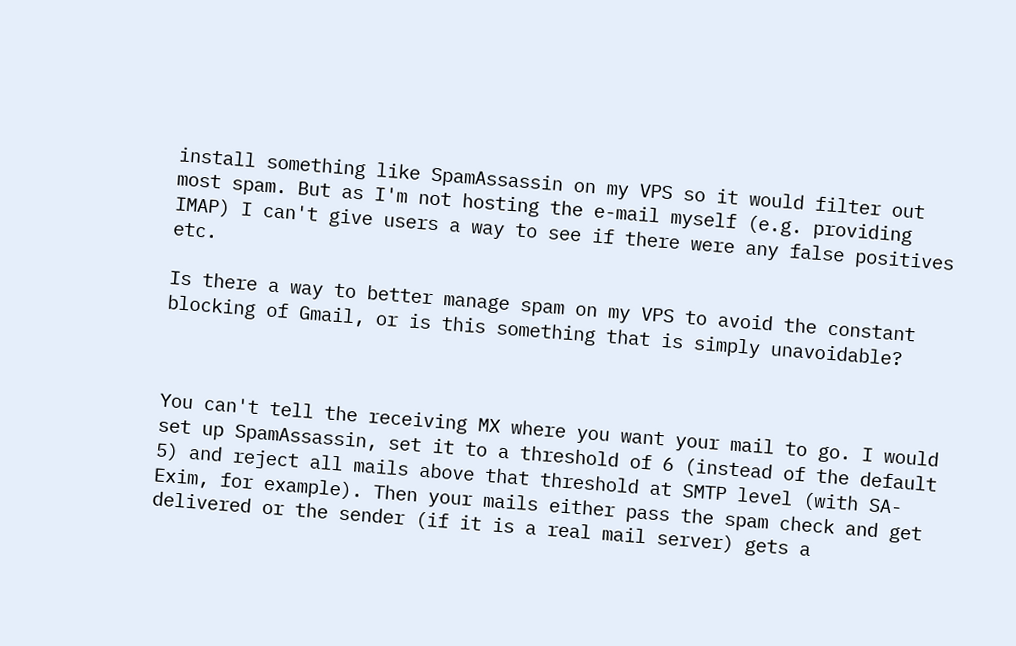install something like SpamAssassin on my VPS so it would filter out most spam. But as I'm not hosting the e-mail myself (e.g. providing IMAP) I can't give users a way to see if there were any false positives etc.

Is there a way to better manage spam on my VPS to avoid the constant blocking of Gmail, or is this something that is simply unavoidable?



You can't tell the receiving MX where you want your mail to go. I would set up SpamAssassin, set it to a threshold of 6 (instead of the default 5) and reject all mails above that threshold at SMTP level (with SA-Exim, for example). Then your mails either pass the spam check and get delivered or the sender (if it is a real mail server) gets a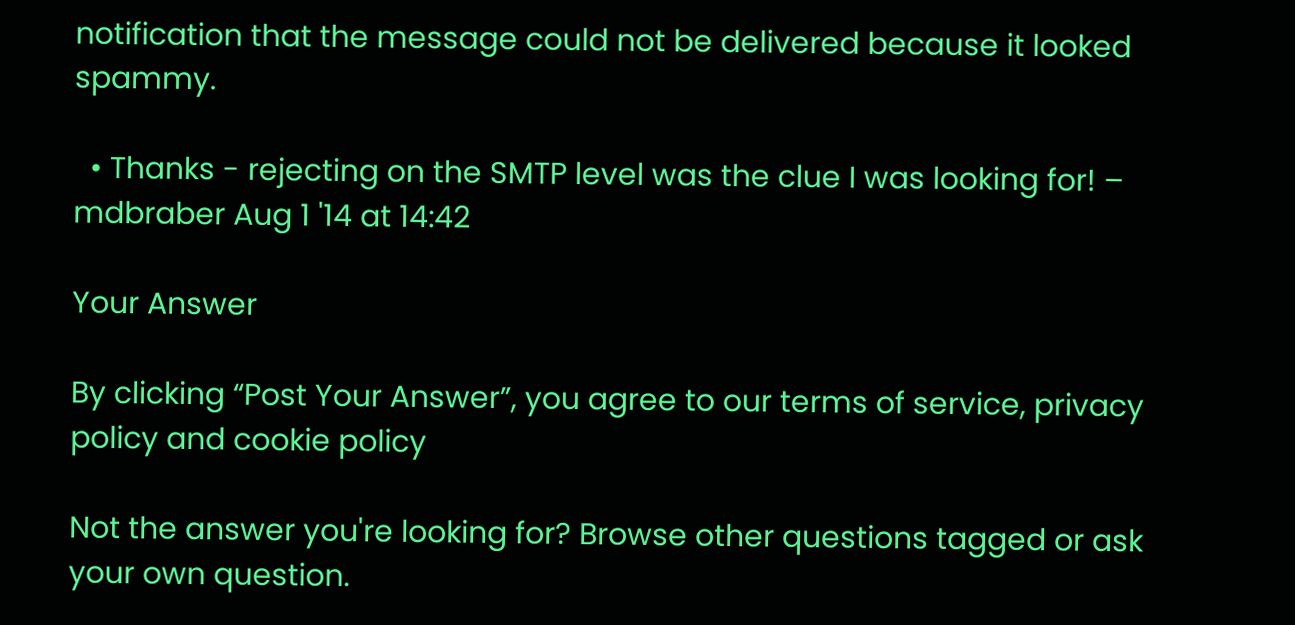notification that the message could not be delivered because it looked spammy.

  • Thanks - rejecting on the SMTP level was the clue I was looking for! – mdbraber Aug 1 '14 at 14:42

Your Answer

By clicking “Post Your Answer”, you agree to our terms of service, privacy policy and cookie policy

Not the answer you're looking for? Browse other questions tagged or ask your own question.